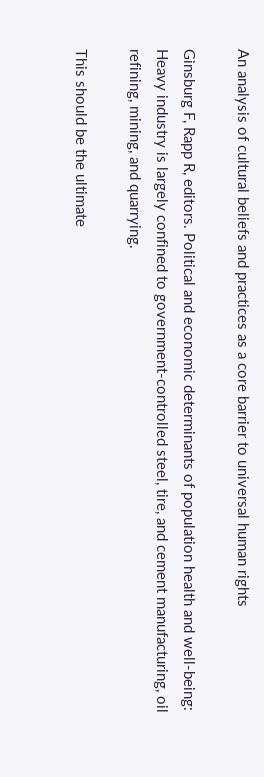An analysis of cultural beliefs and practices as a core barrier to universal human rights

Ginsburg F, Rapp R, editors. Political and economic determinants of population health and well-being: Heavy industry is largely confined to government-controlled steel, tire, and cement manufacturing, oil refining, mining, and quarrying.

This should be the ultimate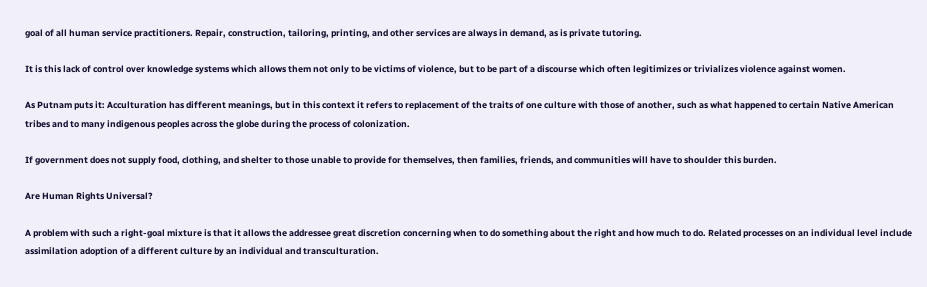goal of all human service practitioners. Repair, construction, tailoring, printing, and other services are always in demand, as is private tutoring.

It is this lack of control over knowledge systems which allows them not only to be victims of violence, but to be part of a discourse which often legitimizes or trivializes violence against women.

As Putnam puts it: Acculturation has different meanings, but in this context it refers to replacement of the traits of one culture with those of another, such as what happened to certain Native American tribes and to many indigenous peoples across the globe during the process of colonization.

If government does not supply food, clothing, and shelter to those unable to provide for themselves, then families, friends, and communities will have to shoulder this burden.

Are Human Rights Universal?

A problem with such a right-goal mixture is that it allows the addressee great discretion concerning when to do something about the right and how much to do. Related processes on an individual level include assimilation adoption of a different culture by an individual and transculturation.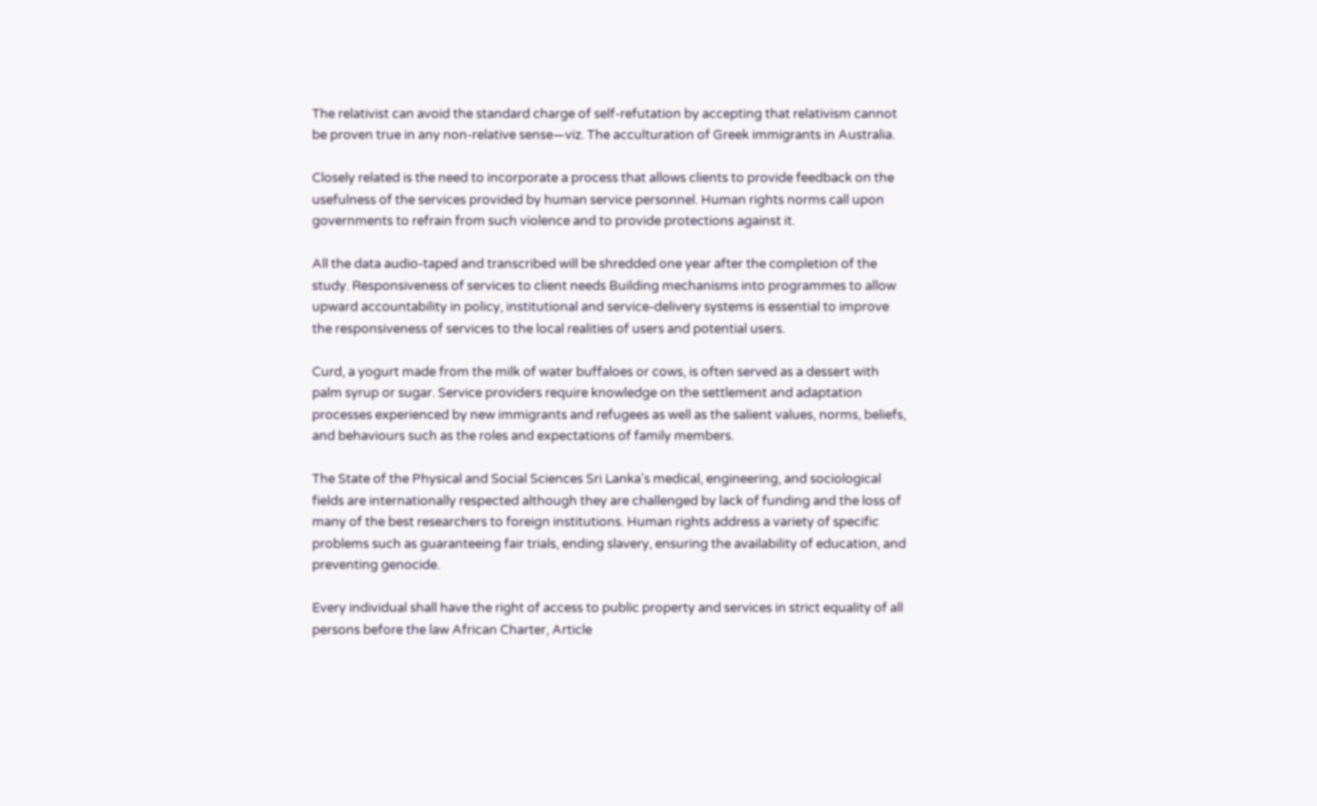The relativist can avoid the standard charge of self-refutation by accepting that relativism cannot be proven true in any non-relative sense—viz. The acculturation of Greek immigrants in Australia.

Closely related is the need to incorporate a process that allows clients to provide feedback on the usefulness of the services provided by human service personnel. Human rights norms call upon governments to refrain from such violence and to provide protections against it.

All the data audio-taped and transcribed will be shredded one year after the completion of the study. Responsiveness of services to client needs Building mechanisms into programmes to allow upward accountability in policy, institutional and service-delivery systems is essential to improve the responsiveness of services to the local realities of users and potential users.

Curd, a yogurt made from the milk of water buffaloes or cows, is often served as a dessert with palm syrup or sugar. Service providers require knowledge on the settlement and adaptation processes experienced by new immigrants and refugees as well as the salient values, norms, beliefs, and behaviours such as the roles and expectations of family members.

The State of the Physical and Social Sciences Sri Lanka's medical, engineering, and sociological fields are internationally respected although they are challenged by lack of funding and the loss of many of the best researchers to foreign institutions. Human rights address a variety of specific problems such as guaranteeing fair trials, ending slavery, ensuring the availability of education, and preventing genocide.

Every individual shall have the right of access to public property and services in strict equality of all persons before the law African Charter, Article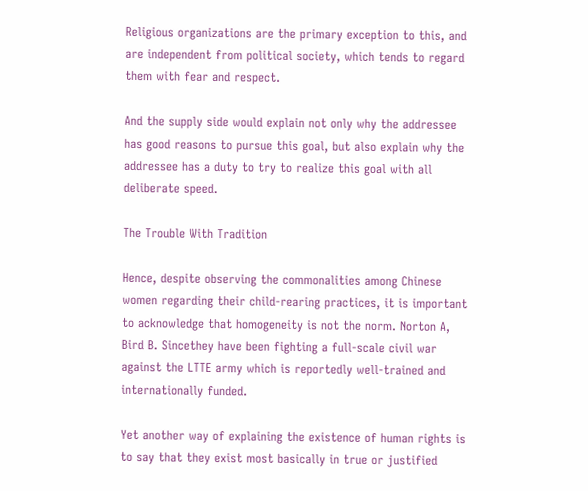Religious organizations are the primary exception to this, and are independent from political society, which tends to regard them with fear and respect.

And the supply side would explain not only why the addressee has good reasons to pursue this goal, but also explain why the addressee has a duty to try to realize this goal with all deliberate speed.

The Trouble With Tradition

Hence, despite observing the commonalities among Chinese women regarding their child-rearing practices, it is important to acknowledge that homogeneity is not the norm. Norton A, Bird B. Sincethey have been fighting a full-scale civil war against the LTTE army which is reportedly well-trained and internationally funded.

Yet another way of explaining the existence of human rights is to say that they exist most basically in true or justified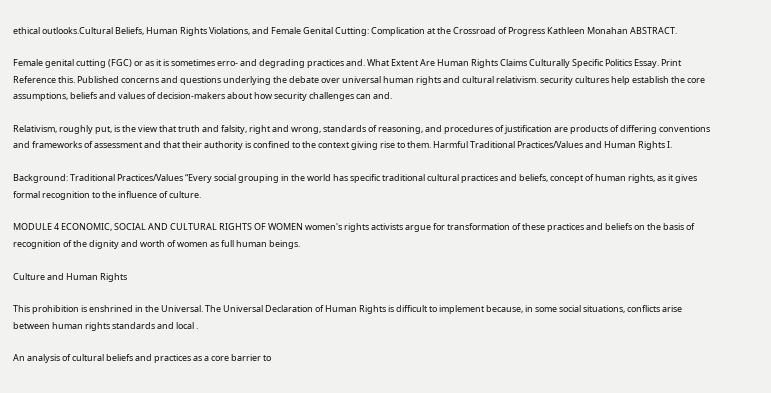ethical outlooks.Cultural Beliefs, Human Rights Violations, and Female Genital Cutting: Complication at the Crossroad of Progress Kathleen Monahan ABSTRACT.

Female genital cutting (FGC) or as it is sometimes erro- and degrading practices and. What Extent Are Human Rights Claims Culturally Specific Politics Essay. Print Reference this. Published concerns and questions underlying the debate over universal human rights and cultural relativism. security cultures help establish the core assumptions, beliefs and values of decision-makers about how security challenges can and.

Relativism, roughly put, is the view that truth and falsity, right and wrong, standards of reasoning, and procedures of justification are products of differing conventions and frameworks of assessment and that their authority is confined to the context giving rise to them. Harmful Traditional Practices/Values and Human Rights I.

Background: Traditional Practices/Values “Every social grouping in the world has specific traditional cultural practices and beliefs, concept of human rights, as it gives formal recognition to the influence of culture.

MODULE 4 ECONOMIC, SOCIAL AND CULTURAL RIGHTS OF WOMEN women's rights activists argue for transformation of these practices and beliefs on the basis of recognition of the dignity and worth of women as full human beings.

Culture and Human Rights

This prohibition is enshrined in the Universal. The Universal Declaration of Human Rights is difficult to implement because, in some social situations, conflicts arise between human rights standards and local .

An analysis of cultural beliefs and practices as a core barrier to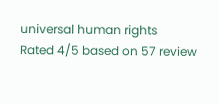universal human rights
Rated 4/5 based on 57 review